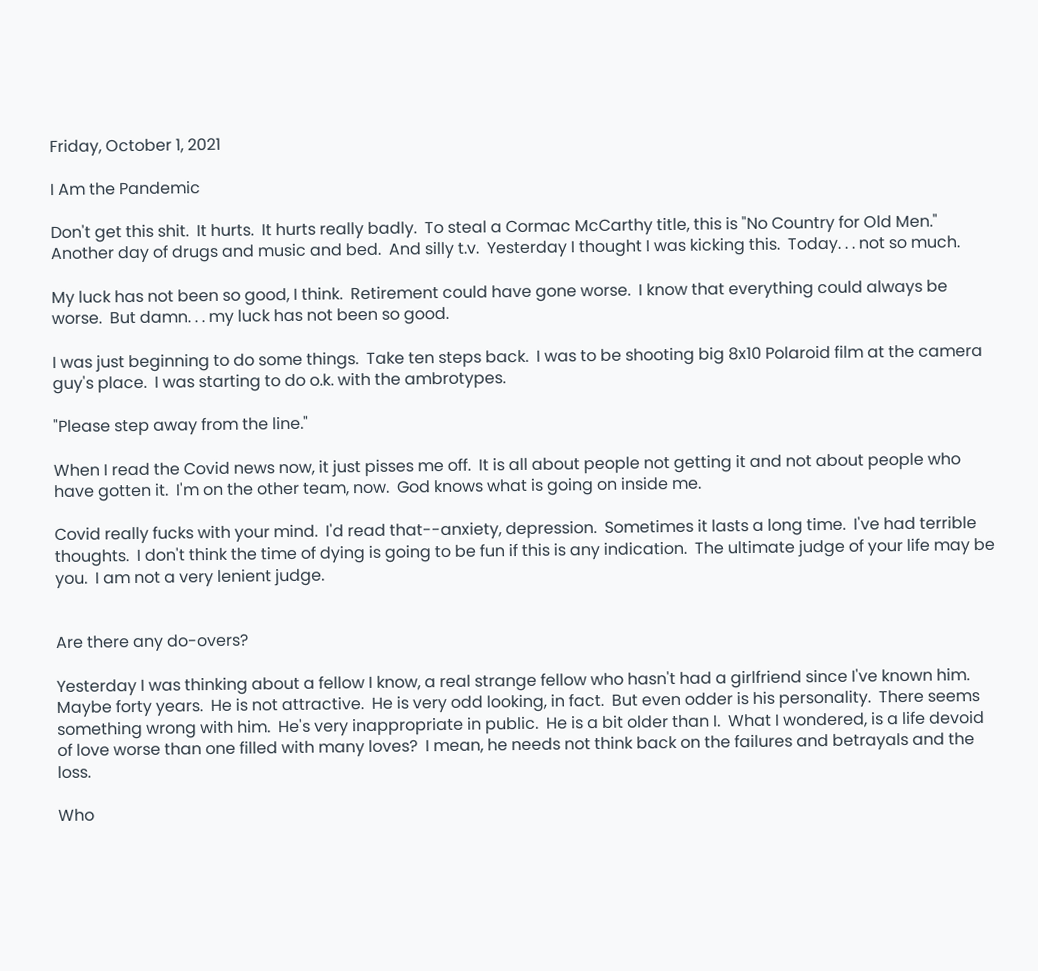Friday, October 1, 2021

I Am the Pandemic

Don't get this shit.  It hurts.  It hurts really badly.  To steal a Cormac McCarthy title, this is "No Country for Old Men."  Another day of drugs and music and bed.  And silly t.v.  Yesterday I thought I was kicking this.  Today. . . not so much.

My luck has not been so good, I think.  Retirement could have gone worse.  I know that everything could always be worse.  But damn. . . my luck has not been so good.

I was just beginning to do some things.  Take ten steps back.  I was to be shooting big 8x10 Polaroid film at the camera guy's place.  I was starting to do o.k. with the ambrotypes.

"Please step away from the line."

When I read the Covid news now, it just pisses me off.  It is all about people not getting it and not about people who have gotten it.  I'm on the other team, now.  God knows what is going on inside me.

Covid really fucks with your mind.  I'd read that--anxiety, depression.  Sometimes it lasts a long time.  I've had terrible thoughts.  I don't think the time of dying is going to be fun if this is any indication.  The ultimate judge of your life may be you.  I am not a very lenient judge.


Are there any do-overs?

Yesterday I was thinking about a fellow I know, a real strange fellow who hasn't had a girlfriend since I've known him.  Maybe forty years.  He is not attractive.  He is very odd looking, in fact.  But even odder is his personality.  There seems something wrong with him.  He's very inappropriate in public.  He is a bit older than I.  What I wondered, is a life devoid of love worse than one filled with many loves?  I mean, he needs not think back on the failures and betrayals and the loss.

Who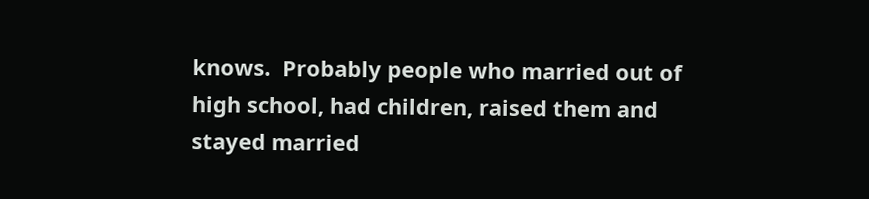knows.  Probably people who married out of high school, had children, raised them and stayed married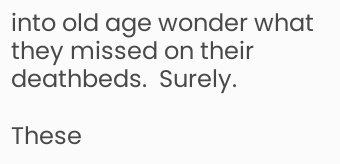into old age wonder what they missed on their deathbeds.  Surely.

These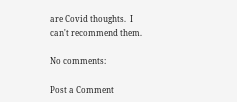are Covid thoughts.  I can't recommend them.

No comments:

Post a Comment